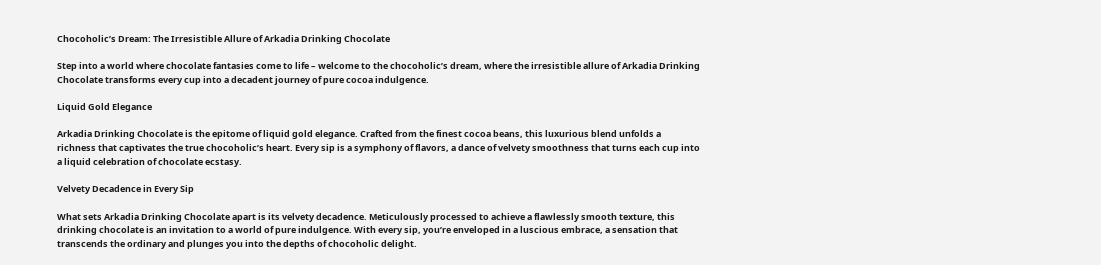Chocoholic’s Dream: The Irresistible Allure of Arkadia Drinking Chocolate

Step into a world where chocolate fantasies come to life – welcome to the chocoholic’s dream, where the irresistible allure of Arkadia Drinking Chocolate transforms every cup into a decadent journey of pure cocoa indulgence.

Liquid Gold Elegance

Arkadia Drinking Chocolate is the epitome of liquid gold elegance. Crafted from the finest cocoa beans, this luxurious blend unfolds a richness that captivates the true chocoholic’s heart. Every sip is a symphony of flavors, a dance of velvety smoothness that turns each cup into a liquid celebration of chocolate ecstasy.

Velvety Decadence in Every Sip

What sets Arkadia Drinking Chocolate apart is its velvety decadence. Meticulously processed to achieve a flawlessly smooth texture, this drinking chocolate is an invitation to a world of pure indulgence. With every sip, you’re enveloped in a luscious embrace, a sensation that transcends the ordinary and plunges you into the depths of chocoholic delight.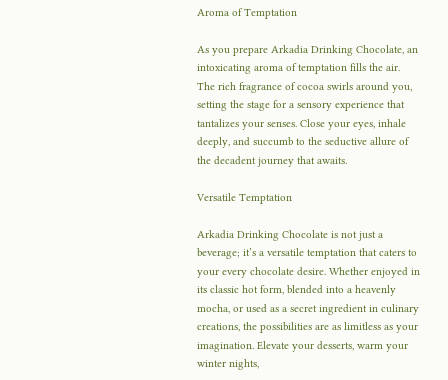Aroma of Temptation

As you prepare Arkadia Drinking Chocolate, an intoxicating aroma of temptation fills the air. The rich fragrance of cocoa swirls around you, setting the stage for a sensory experience that tantalizes your senses. Close your eyes, inhale deeply, and succumb to the seductive allure of the decadent journey that awaits.

Versatile Temptation

Arkadia Drinking Chocolate is not just a beverage; it’s a versatile temptation that caters to your every chocolate desire. Whether enjoyed in its classic hot form, blended into a heavenly mocha, or used as a secret ingredient in culinary creations, the possibilities are as limitless as your imagination. Elevate your desserts, warm your winter nights,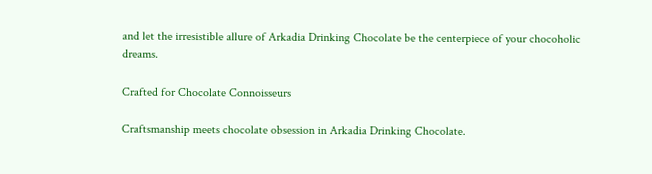and let the irresistible allure of Arkadia Drinking Chocolate be the centerpiece of your chocoholic dreams.

Crafted for Chocolate Connoisseurs

Craftsmanship meets chocolate obsession in Arkadia Drinking Chocolate.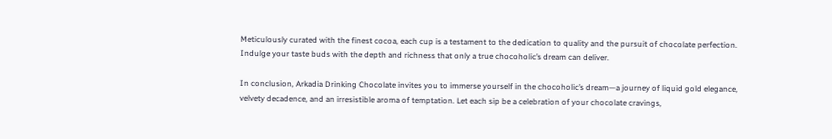Meticulously curated with the finest cocoa, each cup is a testament to the dedication to quality and the pursuit of chocolate perfection. Indulge your taste buds with the depth and richness that only a true chocoholic’s dream can deliver.

In conclusion, Arkadia Drinking Chocolate invites you to immerse yourself in the chocoholic’s dream—a journey of liquid gold elegance, velvety decadence, and an irresistible aroma of temptation. Let each sip be a celebration of your chocolate cravings,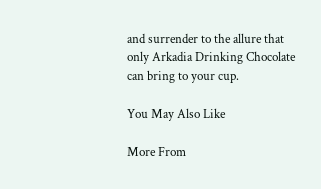and surrender to the allure that only Arkadia Drinking Chocolate can bring to your cup.

You May Also Like

More From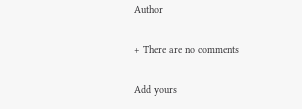Author

+ There are no comments

Add yours